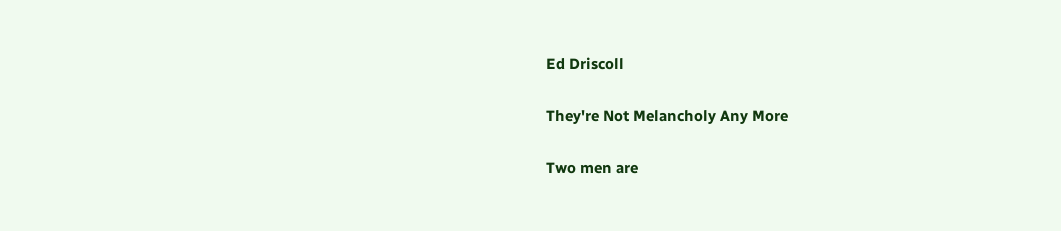Ed Driscoll

They're Not Melancholy Any More

Two men are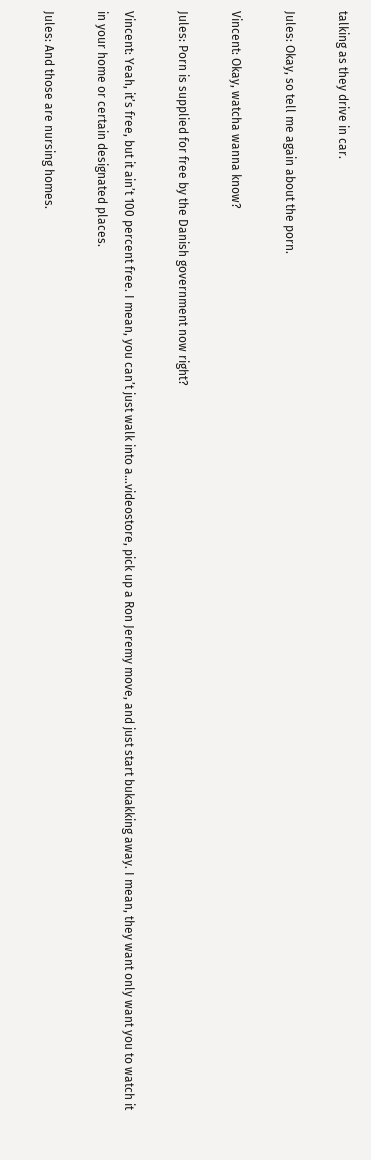talking as they drive in car.

Jules: Okay, so tell me again about the porn.

Vincent: Okay, watcha wanna know?

Jules: Porn is supplied for free by the Danish government now right?

Vincent: Yeah, it’s free, but it ain’t 100 percent free. I mean, you can’t just walk into a…videostore, pick up a Ron Jeremy move, and just start bukakking away. I mean, they want only want you to watch it in your home or certain designated places.

Jules: And those are nursing homes.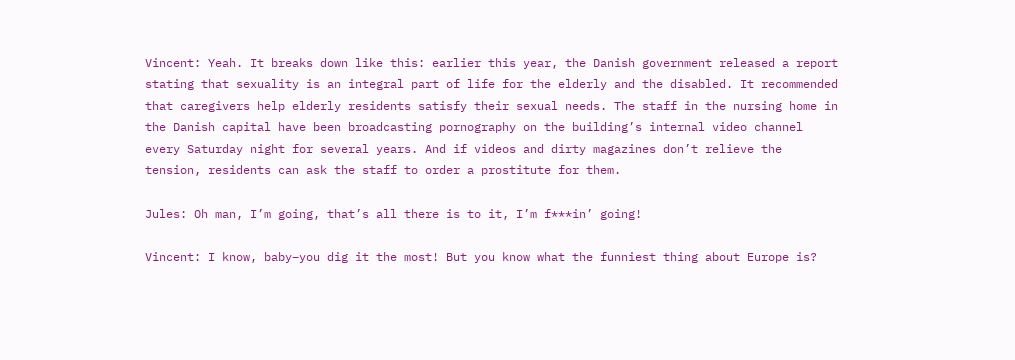Vincent: Yeah. It breaks down like this: earlier this year, the Danish government released a report stating that sexuality is an integral part of life for the elderly and the disabled. It recommended that caregivers help elderly residents satisfy their sexual needs. The staff in the nursing home in the Danish capital have been broadcasting pornography on the building’s internal video channel every Saturday night for several years. And if videos and dirty magazines don’t relieve the tension, residents can ask the staff to order a prostitute for them.

Jules: Oh man, I’m going, that’s all there is to it, I’m f***in’ going!

Vincent: I know, baby–you dig it the most! But you know what the funniest thing about Europe is?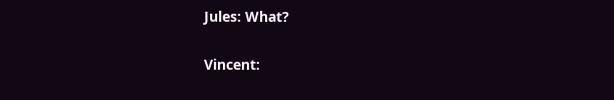Jules: What?

Vincent: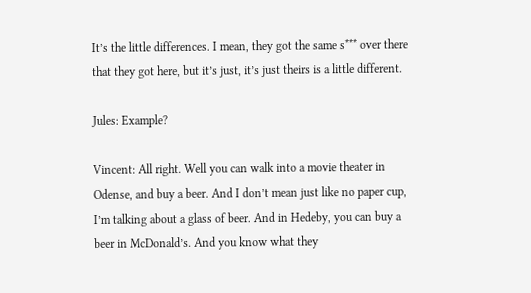It’s the little differences. I mean, they got the same s*** over there that they got here, but it’s just, it’s just theirs is a little different.

Jules: Example?

Vincent: All right. Well you can walk into a movie theater in Odense, and buy a beer. And I don’t mean just like no paper cup, I’m talking about a glass of beer. And in Hedeby, you can buy a beer in McDonald’s. And you know what they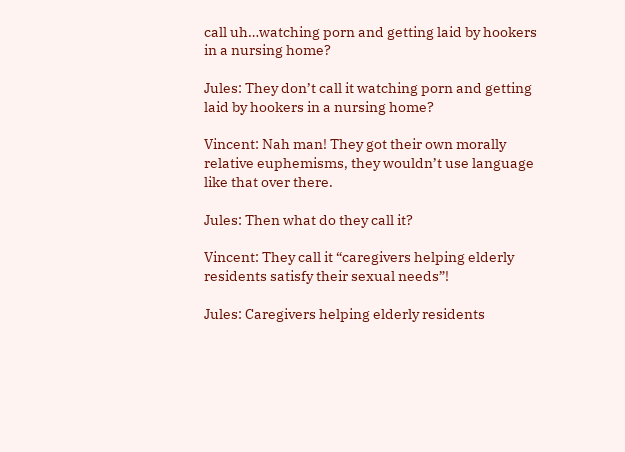call uh…watching porn and getting laid by hookers in a nursing home?

Jules: They don’t call it watching porn and getting laid by hookers in a nursing home?

Vincent: Nah man! They got their own morally relative euphemisms, they wouldn’t use language like that over there.

Jules: Then what do they call it?

Vincent: They call it “caregivers helping elderly residents satisfy their sexual needs”!

Jules: Caregivers helping elderly residents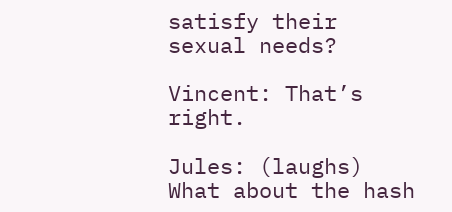satisfy their sexual needs?

Vincent: That’s right.

Jules: (laughs) What about the hash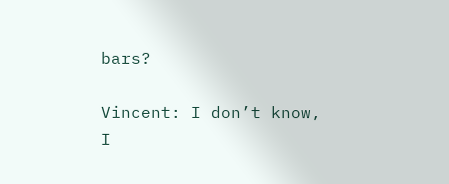bars?

Vincent: I don’t know, I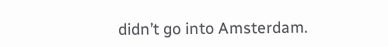didn’t go into Amsterdam.